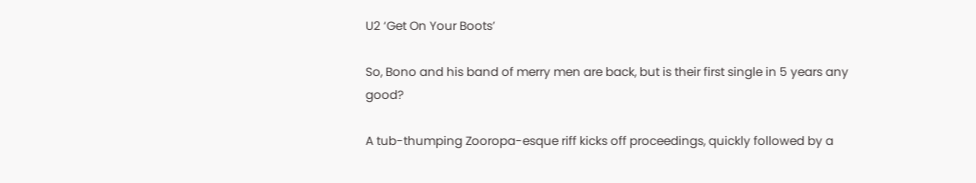U2 ‘Get On Your Boots’

So, Bono and his band of merry men are back, but is their first single in 5 years any good?

A tub-thumping Zooropa-esque riff kicks off proceedings, quickly followed by a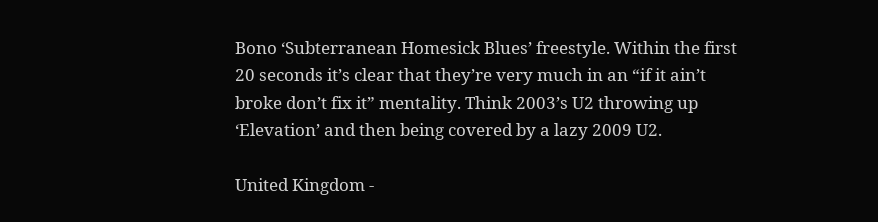Bono ‘Subterranean Homesick Blues’ freestyle. Within the first 20 seconds it’s clear that they’re very much in an “if it ain’t broke don’t fix it” mentality. Think 2003’s U2 throwing up ‘Elevation’ and then being covered by a lazy 2009 U2.

United Kingdom -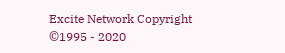Excite Network Copyright ©1995 - 2020